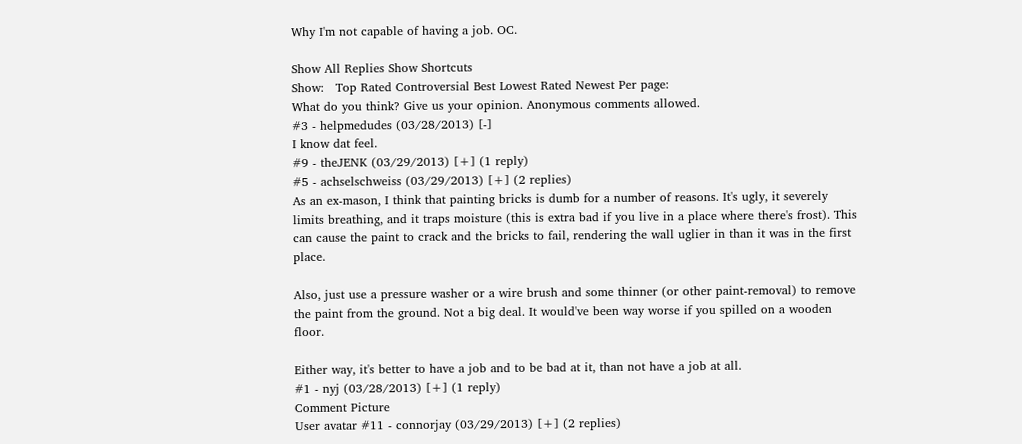Why I'm not capable of having a job. OC.

Show All Replies Show Shortcuts
Show:   Top Rated Controversial Best Lowest Rated Newest Per page:
What do you think? Give us your opinion. Anonymous comments allowed.
#3 - helpmedudes (03/28/2013) [-]
I know dat feel.
#9 - theJENK (03/29/2013) [+] (1 reply)
#5 - achselschweiss (03/29/2013) [+] (2 replies)
As an ex-mason, I think that painting bricks is dumb for a number of reasons. It's ugly, it severely limits breathing, and it traps moisture (this is extra bad if you live in a place where there's frost). This can cause the paint to crack and the bricks to fail, rendering the wall uglier in than it was in the first place.

Also, just use a pressure washer or a wire brush and some thinner (or other paint-removal) to remove the paint from the ground. Not a big deal. It would've been way worse if you spilled on a wooden floor.

Either way, it's better to have a job and to be bad at it, than not have a job at all.
#1 - nyj (03/28/2013) [+] (1 reply)
Comment Picture
User avatar #11 - connorjay (03/29/2013) [+] (2 replies)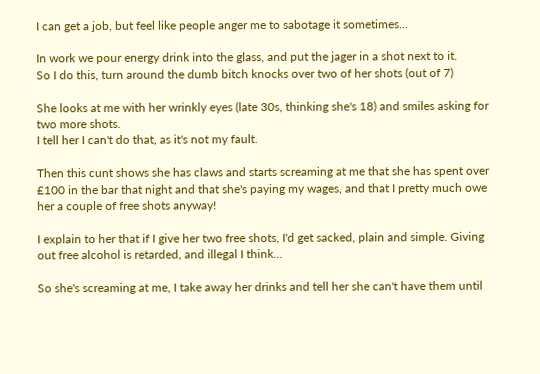I can get a job, but feel like people anger me to sabotage it sometimes...

In work we pour energy drink into the glass, and put the jager in a shot next to it.
So I do this, turn around the dumb bitch knocks over two of her shots (out of 7)

She looks at me with her wrinkly eyes (late 30s, thinking she's 18) and smiles asking for two more shots.
I tell her I can't do that, as it's not my fault.

Then this cunt shows she has claws and starts screaming at me that she has spent over £100 in the bar that night and that she's paying my wages, and that I pretty much owe her a couple of free shots anyway!

I explain to her that if I give her two free shots, I'd get sacked, plain and simple. Giving out free alcohol is retarded, and illegal I think...

So she's screaming at me, I take away her drinks and tell her she can't have them until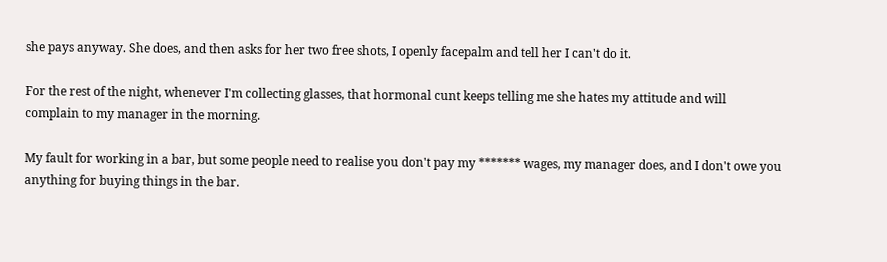she pays anyway. She does, and then asks for her two free shots, I openly facepalm and tell her I can't do it.

For the rest of the night, whenever I'm collecting glasses, that hormonal cunt keeps telling me she hates my attitude and will complain to my manager in the morning.

My fault for working in a bar, but some people need to realise you don't pay my ******* wages, my manager does, and I don't owe you anything for buying things in the bar.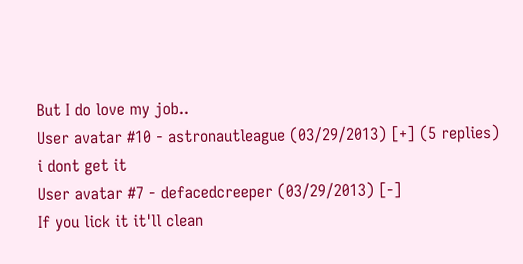But I do love my job..
User avatar #10 - astronautleague (03/29/2013) [+] (5 replies)
i dont get it
User avatar #7 - defacedcreeper (03/29/2013) [-]
If you lick it it'll clean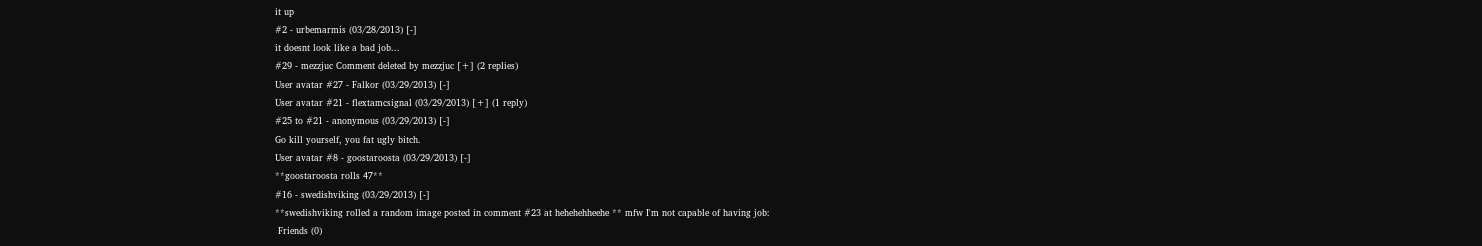it up
#2 - urbemarmis (03/28/2013) [-]
it doesnt look like a bad job...
#29 - mezzjuc Comment deleted by mezzjuc [+] (2 replies)
User avatar #27 - Falkor (03/29/2013) [-]
User avatar #21 - flextamcsignal (03/29/2013) [+] (1 reply)
#25 to #21 - anonymous (03/29/2013) [-]
Go kill yourself, you fat ugly bitch.
User avatar #8 - goostaroosta (03/29/2013) [-]
**goostaroosta rolls 47**
#16 - swedishviking (03/29/2013) [-]
**swedishviking rolled a random image posted in comment #23 at hehehehheehe ** mfw I'm not capable of having job:
 Friends (0)